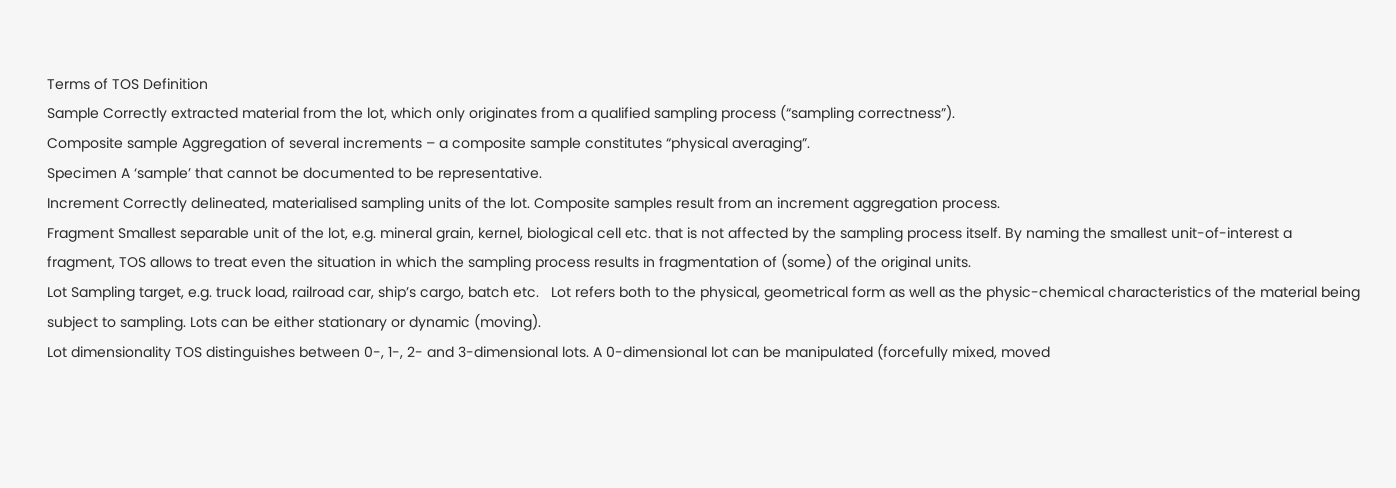Terms of TOS Definition
Sample Correctly extracted material from the lot, which only originates from a qualified sampling process (“sampling correctness”).
Composite sample Aggregation of several increments – a composite sample constitutes “physical averaging”.
Specimen A ‘sample’ that cannot be documented to be representative.
Increment Correctly delineated, materialised sampling units of the lot. Composite samples result from an increment aggregation process.
Fragment Smallest separable unit of the lot, e.g. mineral grain, kernel, biological cell etc. that is not affected by the sampling process itself. By naming the smallest unit-of-interest a fragment, TOS allows to treat even the situation in which the sampling process results in fragmentation of (some) of the original units.
Lot Sampling target, e.g. truck load, railroad car, ship’s cargo, batch etc.   Lot refers both to the physical, geometrical form as well as the physic-chemical characteristics of the material being subject to sampling. Lots can be either stationary or dynamic (moving).
Lot dimensionality TOS distinguishes between 0-, 1-, 2- and 3-dimensional lots. A 0-dimensional lot can be manipulated (forcefully mixed, moved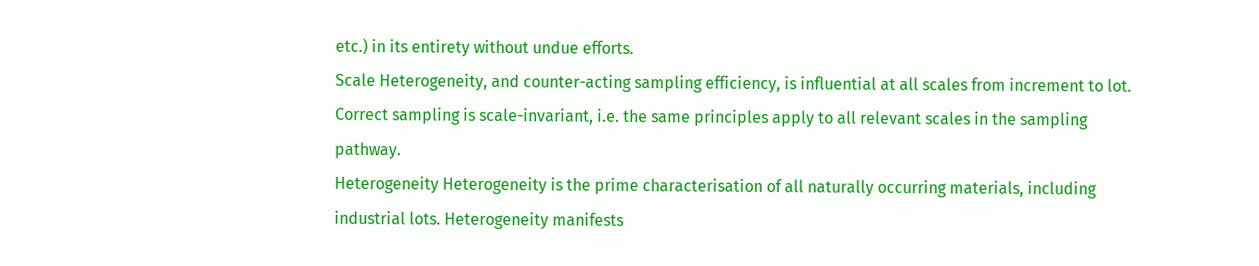etc.) in its entirety without undue efforts.
Scale Heterogeneity, and counter-acting sampling efficiency, is influential at all scales from increment to lot. Correct sampling is scale-invariant, i.e. the same principles apply to all relevant scales in the sampling pathway.
Heterogeneity Heterogeneity is the prime characterisation of all naturally occurring materials, including industrial lots. Heterogeneity manifests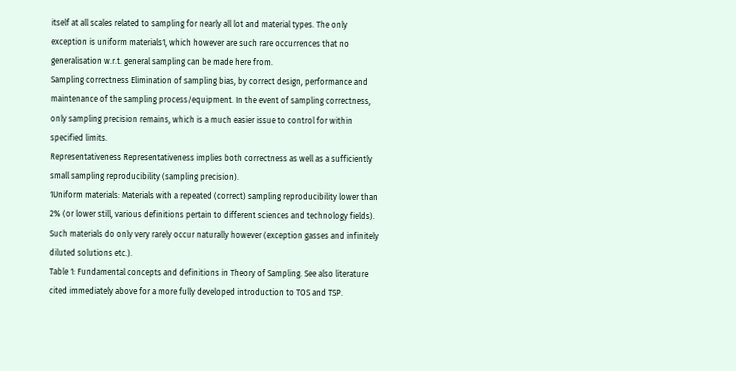itself at all scales related to sampling for nearly all lot and material types. The only exception is uniform materials1, which however are such rare occurrences that no generalisation w.r.t. general sampling can be made here from.
Sampling correctness Elimination of sampling bias, by correct design, performance and maintenance of the sampling process/equipment. In the event of sampling correctness, only sampling precision remains, which is a much easier issue to control for within specified limits.
Representativeness Representativeness implies both correctness as well as a sufficiently small sampling reproducibility (sampling precision).
1Uniform materials: Materials with a repeated (correct) sampling reproducibility lower than 2% (or lower still, various definitions pertain to different sciences and technology fields). Such materials do only very rarely occur naturally however (exception gasses and infinitely diluted solutions etc.).
Table 1: Fundamental concepts and definitions in Theory of Sampling. See also literature cited immediately above for a more fully developed introduction to TOS and TSP.